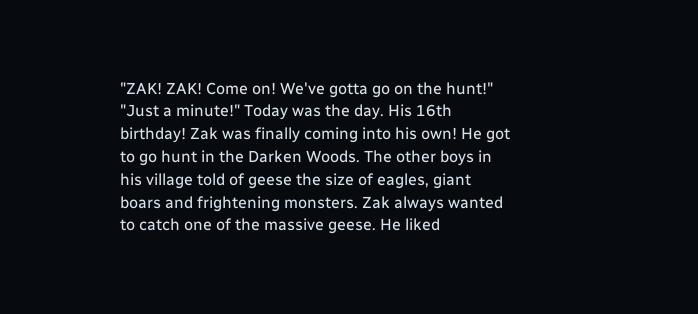"ZAK! ZAK! Come on! We've gotta go on the hunt!"
"Just a minute!" Today was the day. His 16th birthday! Zak was finally coming into his own! He got to go hunt in the Darken Woods. The other boys in his village told of geese the size of eagles, giant boars and frightening monsters. Zak always wanted to catch one of the massive geese. He liked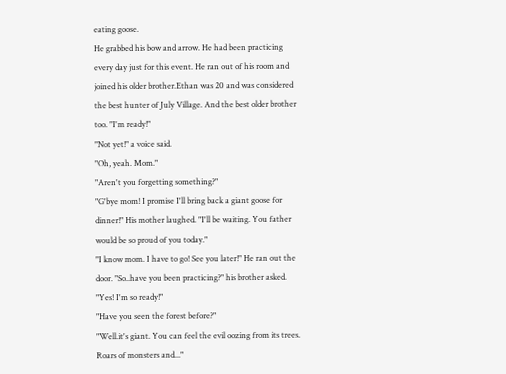eating goose.
He grabbed his bow and arrow. He had been practicing every day just for this event. He ran out of his room and joined his older brother.Ethan was 20 and was considered the best hunter of July Village. And the best older brother too. "I'm ready!"
"Not yet!" a voice said.
"Oh, yeah. Mom."
"Aren't you forgetting something?"
"G'bye mom! I promise I'll bring back a giant goose for dinner!" His mother laughed. "I'll be waiting. You father would be so proud of you today."
"I know mom. I have to go! See you later!" He ran out the door. "So..have you been practicing?" his brother asked.
"Yes! I'm so ready!"
"Have you seen the forest before?"
"Well.it's giant. You can feel the evil oozing from its trees. Roars of monsters and..."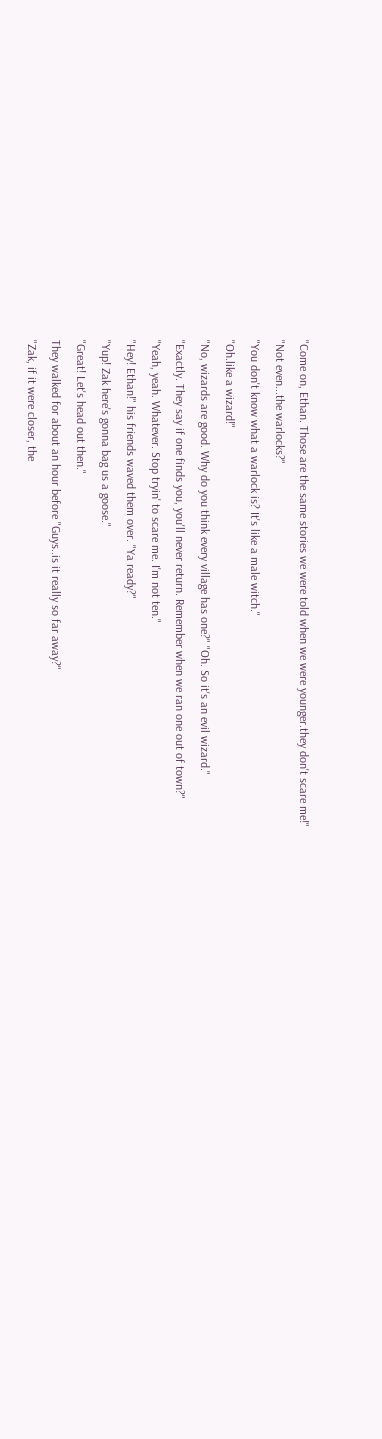"Come on, Ethan. Those are the same stories we were told when we were younger.they don't scare me!"
"Not even...the warlocks?"
"You don't know what a warlock is? It's like a male witch."
"Oh.like a wizard!"
"No, wizards are good. Why do you think every village has one?" "Oh. So it's an evil wizard."
"Exactly. They say if one finds you, you'll never return. Remember when we ran one out of town?"
"Yeah, yeah. Whatever. Stop tryin' to scare me. I'm not ten."
"Hey! Ethan!" his friends waved them over. "Ya ready?"
"Yup! Zak here's gonna bag us a goose."
"Great! Let's head out then."
They walked for about an hour before "Guys..is it really so far away?"
"Zak, if it were closer, the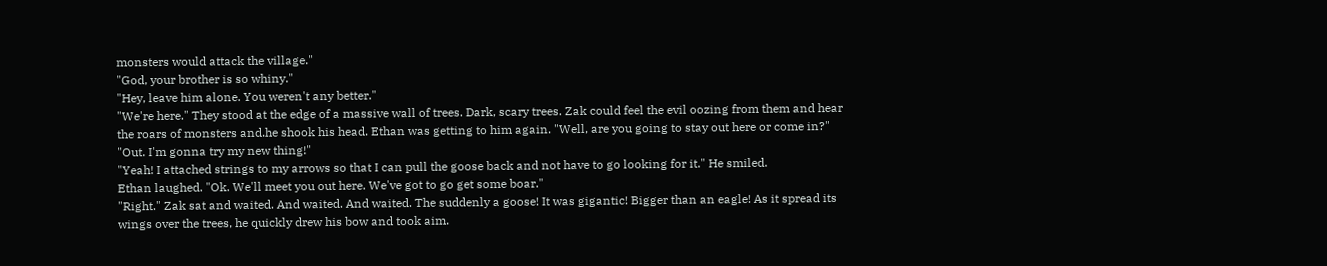monsters would attack the village."
"God, your brother is so whiny."
"Hey, leave him alone. You weren't any better."
"We're here." They stood at the edge of a massive wall of trees. Dark, scary trees. Zak could feel the evil oozing from them and hear the roars of monsters and.he shook his head. Ethan was getting to him again. "Well, are you going to stay out here or come in?"
"Out. I'm gonna try my new thing!"
"Yeah! I attached strings to my arrows so that I can pull the goose back and not have to go looking for it." He smiled.
Ethan laughed. "Ok. We'll meet you out here. We've got to go get some boar."
"Right." Zak sat and waited. And waited. And waited. The suddenly a goose! It was gigantic! Bigger than an eagle! As it spread its wings over the trees, he quickly drew his bow and took aim.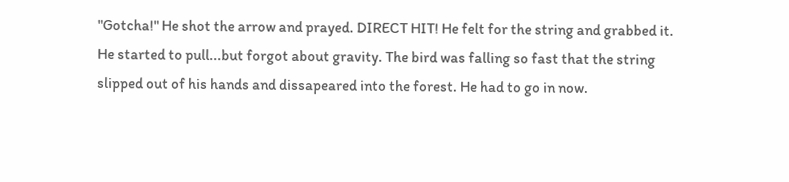"Gotcha!" He shot the arrow and prayed. DIRECT HIT! He felt for the string and grabbed it. He started to pull...but forgot about gravity. The bird was falling so fast that the string slipped out of his hands and dissapeared into the forest. He had to go in now.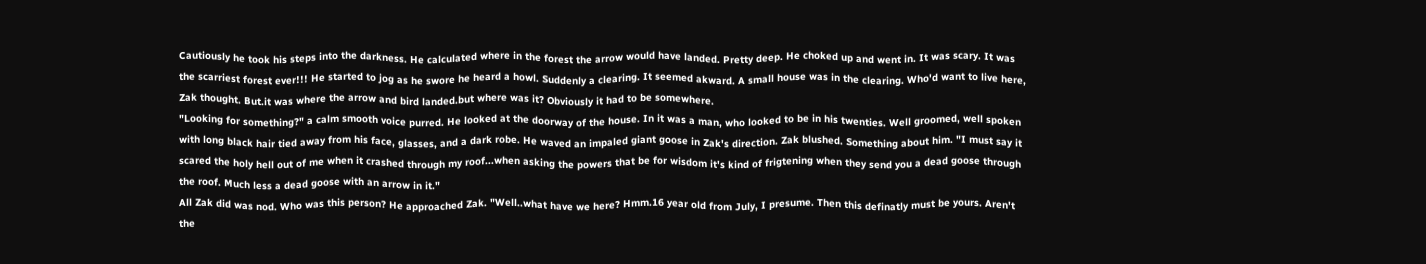Cautiously he took his steps into the darkness. He calculated where in the forest the arrow would have landed. Pretty deep. He choked up and went in. It was scary. It was the scarriest forest ever!!! He started to jog as he swore he heard a howl. Suddenly a clearing. It seemed akward. A small house was in the clearing. Who'd want to live here, Zak thought. But.it was where the arrow and bird landed.but where was it? Obviously it had to be somewhere.
"Looking for something?" a calm smooth voice purred. He looked at the doorway of the house. In it was a man, who looked to be in his twenties. Well groomed, well spoken with long black hair tied away from his face, glasses, and a dark robe. He waved an impaled giant goose in Zak's direction. Zak blushed. Something about him. "I must say it scared the holy hell out of me when it crashed through my roof...when asking the powers that be for wisdom it's kind of frigtening when they send you a dead goose through the roof. Much less a dead goose with an arrow in it."
All Zak did was nod. Who was this person? He approached Zak. "Well..what have we here? Hmm.16 year old from July, I presume. Then this definatly must be yours. Aren't the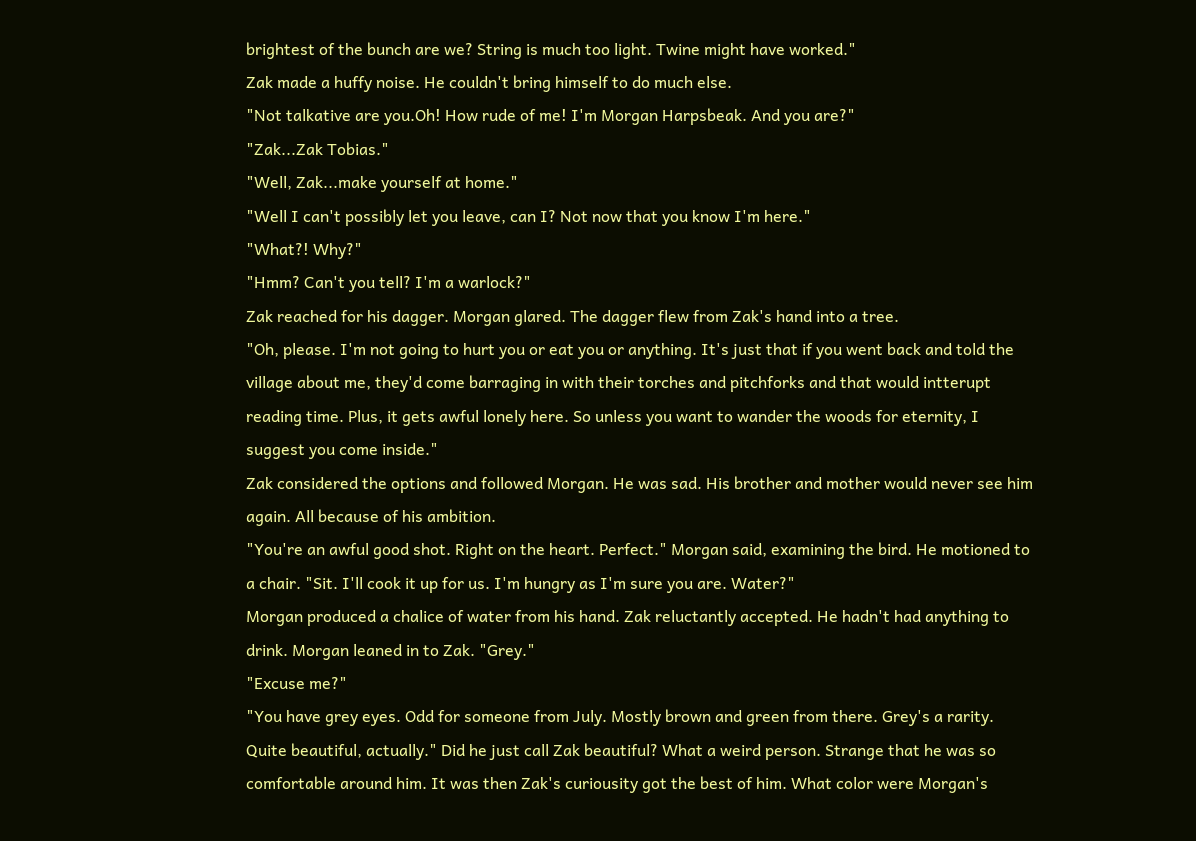brightest of the bunch are we? String is much too light. Twine might have worked."
Zak made a huffy noise. He couldn't bring himself to do much else.
"Not talkative are you.Oh! How rude of me! I'm Morgan Harpsbeak. And you are?"
"Zak...Zak Tobias."
"Well, Zak...make yourself at home."
"Well I can't possibly let you leave, can I? Not now that you know I'm here."
"What?! Why?"
"Hmm? Can't you tell? I'm a warlock?"
Zak reached for his dagger. Morgan glared. The dagger flew from Zak's hand into a tree.
"Oh, please. I'm not going to hurt you or eat you or anything. It's just that if you went back and told the village about me, they'd come barraging in with their torches and pitchforks and that would intterupt reading time. Plus, it gets awful lonely here. So unless you want to wander the woods for eternity, I suggest you come inside."
Zak considered the options and followed Morgan. He was sad. His brother and mother would never see him again. All because of his ambition.
"You're an awful good shot. Right on the heart. Perfect." Morgan said, examining the bird. He motioned to a chair. "Sit. I'll cook it up for us. I'm hungry as I'm sure you are. Water?"
Morgan produced a chalice of water from his hand. Zak reluctantly accepted. He hadn't had anything to drink. Morgan leaned in to Zak. "Grey."
"Excuse me?"
"You have grey eyes. Odd for someone from July. Mostly brown and green from there. Grey's a rarity. Quite beautiful, actually." Did he just call Zak beautiful? What a weird person. Strange that he was so comfortable around him. It was then Zak's curiousity got the best of him. What color were Morgan's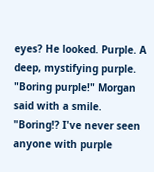eyes? He looked. Purple. A deep, mystifying purple.
"Boring purple!" Morgan said with a smile.
"Boring!? I've never seen anyone with purple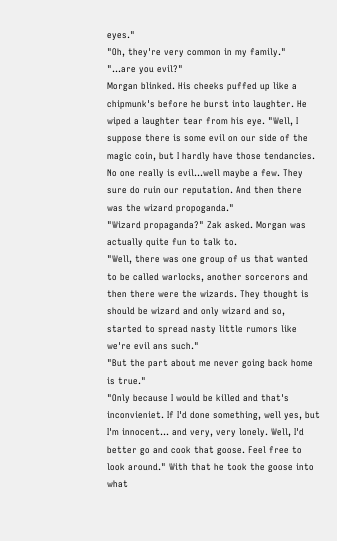eyes."
"Oh, they're very common in my family."
"...are you evil?"
Morgan blinked. His cheeks puffed up like a chipmunk's before he burst into laughter. He wiped a laughter tear from his eye. "Well, I suppose there is some evil on our side of the magic coin, but I hardly have those tendancies. No one really is evil...well maybe a few. They sure do ruin our reputation. And then there was the wizard propoganda."
"Wizard propaganda?" Zak asked. Morgan was actually quite fun to talk to.
"Well, there was one group of us that wanted to be called warlocks, another sorcerors and then there were the wizards. They thought is should be wizard and only wizard and so, started to spread nasty little rumors like we're evil ans such."
"But the part about me never going back home is true."
"Only because I would be killed and that's inconvieniet. If I'd done something, well yes, but I'm innocent... and very, very lonely. Well, I'd better go and cook that goose. Feel free to look around." With that he took the goose into what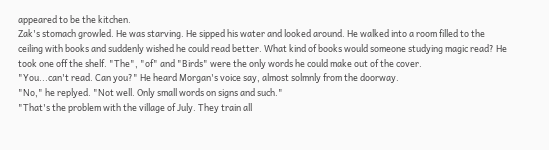appeared to be the kitchen.
Zak's stomach growled. He was starving. He sipped his water and looked around. He walked into a room filled to the ceiling with books and suddenly wished he could read better. What kind of books would someone studying magic read? He took one off the shelf. "The", "of" and "Birds" were the only words he could make out of the cover.
"You...can't read. Can you?" He heard Morgan's voice say, almost solmnly from the doorway.
"No," he replyed. "Not well. Only small words on signs and such."
"That's the problem with the village of July. They train all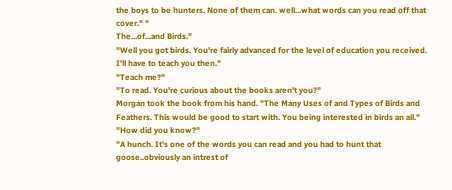the boys to be hunters. None of them can. well...what words can you read off that cover." "
The...of...and Birds."
"Well you got birds. You're fairly advanced for the level of education you received. I'll have to teach you then."
"Teach me?"
"To read. You're curious about the books aren't you?"
Morgan took the book from his hand. "The Many Uses of and Types of Birds and Feathers. This would be good to start with. You being interested in birds an all."
"How did you know?"
"A hunch. It's one of the words you can read and you had to hunt that goose..obviously an intrest of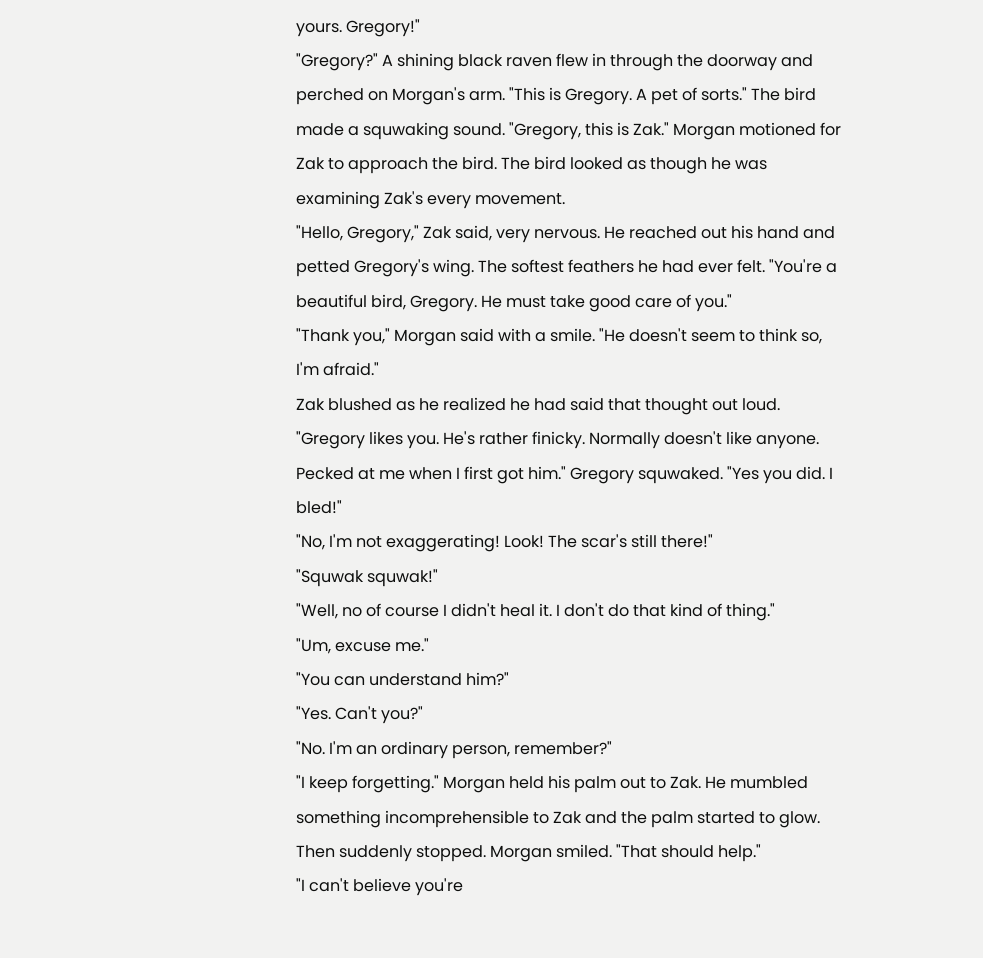yours. Gregory!"
"Gregory?" A shining black raven flew in through the doorway and perched on Morgan's arm. "This is Gregory. A pet of sorts." The bird made a squwaking sound. "Gregory, this is Zak." Morgan motioned for Zak to approach the bird. The bird looked as though he was examining Zak's every movement.
"Hello, Gregory," Zak said, very nervous. He reached out his hand and petted Gregory's wing. The softest feathers he had ever felt. "You're a beautiful bird, Gregory. He must take good care of you."
"Thank you," Morgan said with a smile. "He doesn't seem to think so, I'm afraid."
Zak blushed as he realized he had said that thought out loud.
"Gregory likes you. He's rather finicky. Normally doesn't like anyone. Pecked at me when I first got him." Gregory squwaked. "Yes you did. I bled!"
"No, I'm not exaggerating! Look! The scar's still there!"
"Squwak squwak!"
"Well, no of course I didn't heal it. I don't do that kind of thing."
"Um, excuse me."
"You can understand him?"
"Yes. Can't you?"
"No. I'm an ordinary person, remember?"
"I keep forgetting." Morgan held his palm out to Zak. He mumbled something incomprehensible to Zak and the palm started to glow. Then suddenly stopped. Morgan smiled. "That should help."
"I can't believe you're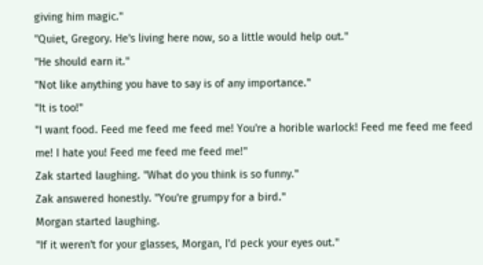giving him magic."
"Quiet, Gregory. He's living here now, so a little would help out."
"He should earn it."
"Not like anything you have to say is of any importance."
"It is too!"
"I want food. Feed me feed me feed me! You're a horible warlock! Feed me feed me feed me! I hate you! Feed me feed me feed me!"
Zak started laughing. "What do you think is so funny."
Zak answered honestly. "You're grumpy for a bird."
Morgan started laughing.
"If it weren't for your glasses, Morgan, I'd peck your eyes out."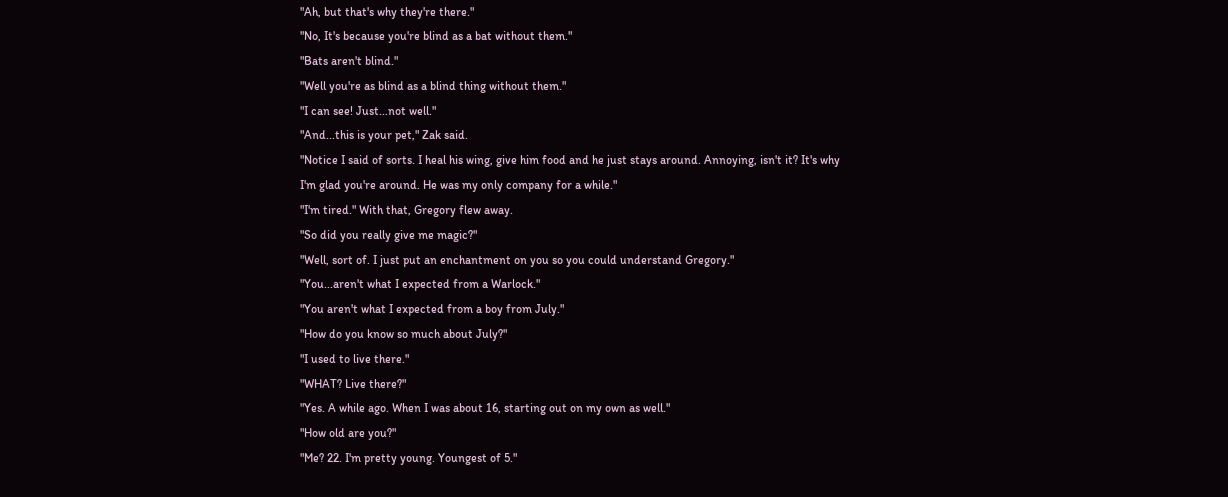"Ah, but that's why they're there."
"No, It's because you're blind as a bat without them."
"Bats aren't blind."
"Well you're as blind as a blind thing without them."
"I can see! Just...not well."
"And...this is your pet," Zak said.
"Notice I said of sorts. I heal his wing, give him food and he just stays around. Annoying, isn't it? It's why I'm glad you're around. He was my only company for a while."
"I'm tired." With that, Gregory flew away.
"So did you really give me magic?"
"Well, sort of. I just put an enchantment on you so you could understand Gregory."
"You...aren't what I expected from a Warlock."
"You aren't what I expected from a boy from July."
"How do you know so much about July?"
"I used to live there."
"WHAT? Live there?"
"Yes. A while ago. When I was about 16, starting out on my own as well."
"How old are you?"
"Me? 22. I'm pretty young. Youngest of 5."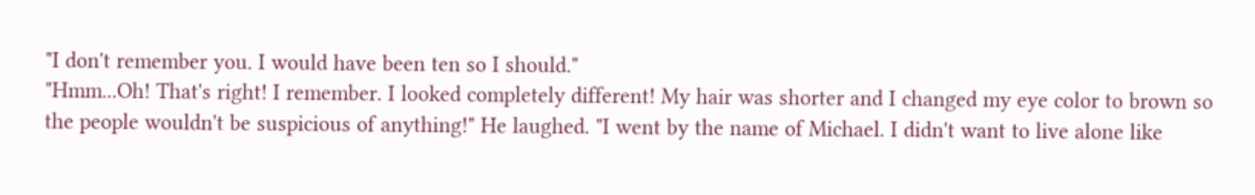"I don't remember you. I would have been ten so I should."
"Hmm...Oh! That's right! I remember. I looked completely different! My hair was shorter and I changed my eye color to brown so the people wouldn't be suspicious of anything!" He laughed. "I went by the name of Michael. I didn't want to live alone like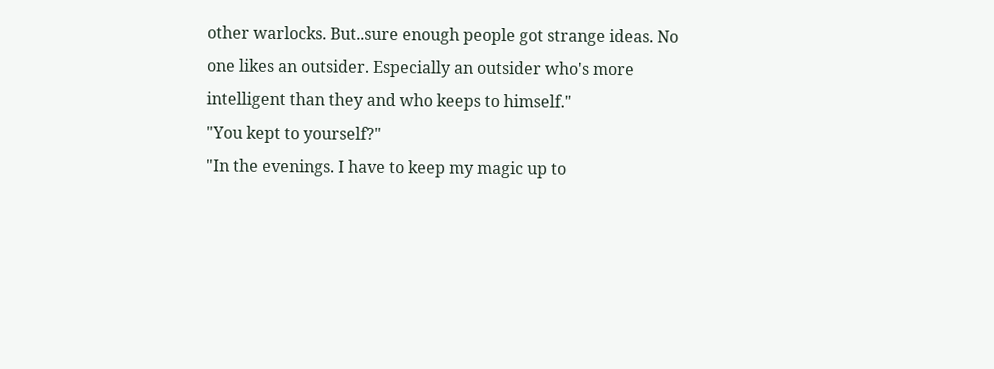other warlocks. But..sure enough people got strange ideas. No one likes an outsider. Especially an outsider who's more intelligent than they and who keeps to himself."
"You kept to yourself?"
"In the evenings. I have to keep my magic up to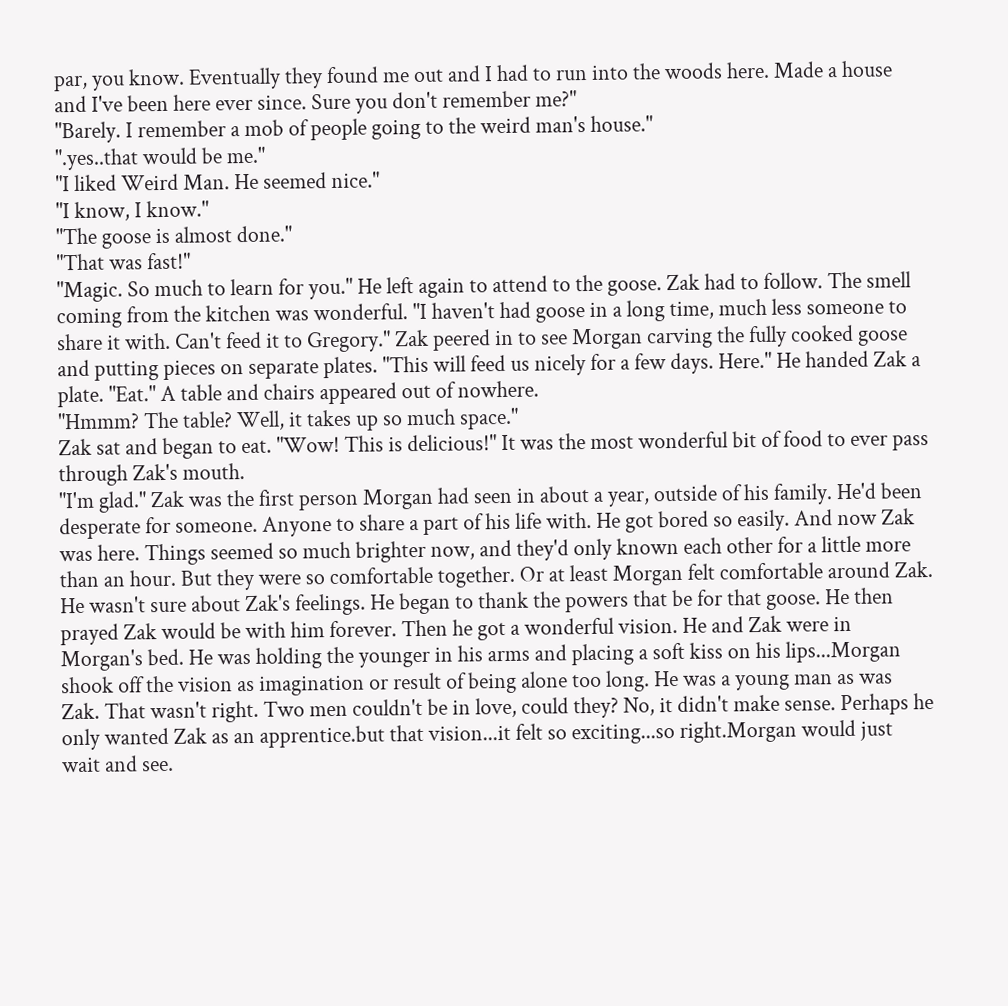par, you know. Eventually they found me out and I had to run into the woods here. Made a house and I've been here ever since. Sure you don't remember me?"
"Barely. I remember a mob of people going to the weird man's house."
".yes..that would be me."
"I liked Weird Man. He seemed nice."
"I know, I know."
"The goose is almost done."
"That was fast!"
"Magic. So much to learn for you." He left again to attend to the goose. Zak had to follow. The smell coming from the kitchen was wonderful. "I haven't had goose in a long time, much less someone to share it with. Can't feed it to Gregory." Zak peered in to see Morgan carving the fully cooked goose and putting pieces on separate plates. "This will feed us nicely for a few days. Here." He handed Zak a plate. "Eat." A table and chairs appeared out of nowhere.
"Hmmm? The table? Well, it takes up so much space."
Zak sat and began to eat. "Wow! This is delicious!" It was the most wonderful bit of food to ever pass through Zak's mouth.
"I'm glad." Zak was the first person Morgan had seen in about a year, outside of his family. He'd been desperate for someone. Anyone to share a part of his life with. He got bored so easily. And now Zak was here. Things seemed so much brighter now, and they'd only known each other for a little more than an hour. But they were so comfortable together. Or at least Morgan felt comfortable around Zak. He wasn't sure about Zak's feelings. He began to thank the powers that be for that goose. He then prayed Zak would be with him forever. Then he got a wonderful vision. He and Zak were in Morgan's bed. He was holding the younger in his arms and placing a soft kiss on his lips...Morgan shook off the vision as imagination or result of being alone too long. He was a young man as was Zak. That wasn't right. Two men couldn't be in love, could they? No, it didn't make sense. Perhaps he only wanted Zak as an apprentice.but that vision...it felt so exciting...so right.Morgan would just wait and see.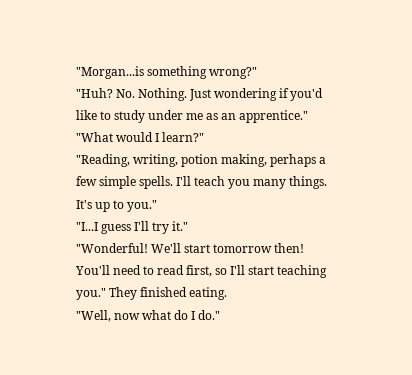"Morgan...is something wrong?"
"Huh? No. Nothing. Just wondering if you'd like to study under me as an apprentice."
"What would I learn?"
"Reading, writing, potion making, perhaps a few simple spells. I'll teach you many things. It's up to you."
"I...I guess I'll try it."
"Wonderful! We'll start tomorrow then! You'll need to read first, so I'll start teaching you." They finished eating.
"Well, now what do I do."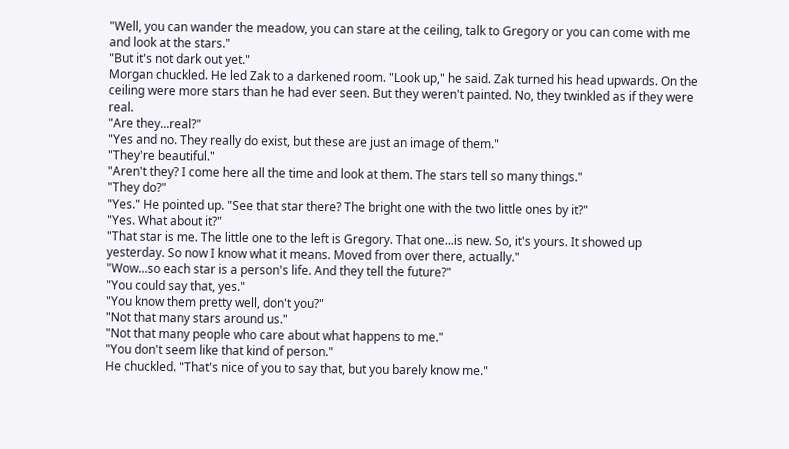"Well, you can wander the meadow, you can stare at the ceiling, talk to Gregory or you can come with me and look at the stars."
"But it's not dark out yet."
Morgan chuckled. He led Zak to a darkened room. "Look up," he said. Zak turned his head upwards. On the ceiling were more stars than he had ever seen. But they weren't painted. No, they twinkled as if they were real.
"Are they...real?"
"Yes and no. They really do exist, but these are just an image of them."
"They're beautiful."
"Aren't they? I come here all the time and look at them. The stars tell so many things."
"They do?"
"Yes." He pointed up. "See that star there? The bright one with the two little ones by it?"
"Yes. What about it?"
"That star is me. The little one to the left is Gregory. That one...is new. So, it's yours. It showed up yesterday. So now I know what it means. Moved from over there, actually."
"Wow...so each star is a person's life. And they tell the future?"
"You could say that, yes."
"You know them pretty well, don't you?"
"Not that many stars around us."
"Not that many people who care about what happens to me."
"You don't seem like that kind of person."
He chuckled. "That's nice of you to say that, but you barely know me."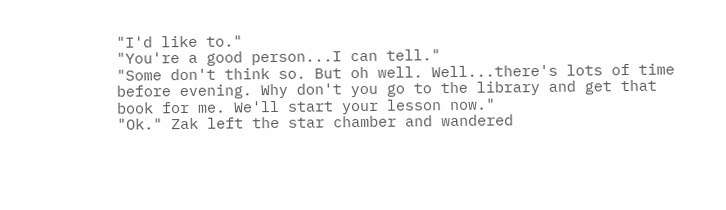"I'd like to."
"You're a good person...I can tell."
"Some don't think so. But oh well. Well...there's lots of time before evening. Why don't you go to the library and get that book for me. We'll start your lesson now."
"Ok." Zak left the star chamber and wandered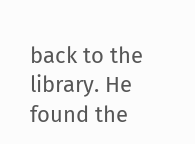back to the library. He found the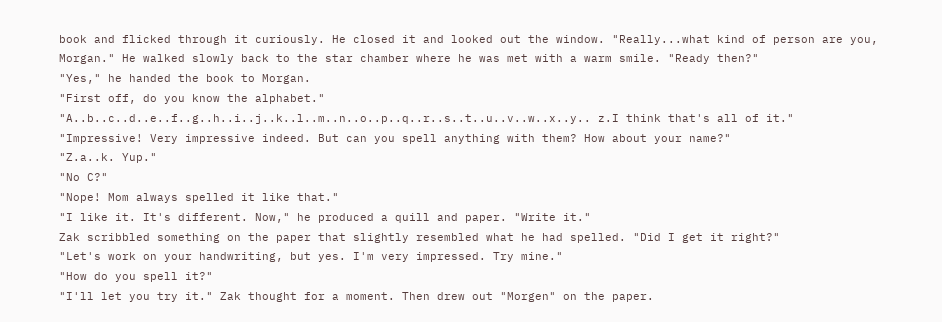book and flicked through it curiously. He closed it and looked out the window. "Really...what kind of person are you, Morgan." He walked slowly back to the star chamber where he was met with a warm smile. "Ready then?"
"Yes," he handed the book to Morgan.
"First off, do you know the alphabet."
"A..b..c..d..e..f..g..h..i..j..k..l..m..n..o..p..q..r..s..t..u..v..w..x..y.. z.I think that's all of it."
"Impressive! Very impressive indeed. But can you spell anything with them? How about your name?"
"Z.a..k. Yup."
"No C?"
"Nope! Mom always spelled it like that."
"I like it. It's different. Now," he produced a quill and paper. "Write it."
Zak scribbled something on the paper that slightly resembled what he had spelled. "Did I get it right?"
"Let's work on your handwriting, but yes. I'm very impressed. Try mine."
"How do you spell it?"
"I'll let you try it." Zak thought for a moment. Then drew out "Morgen" on the paper.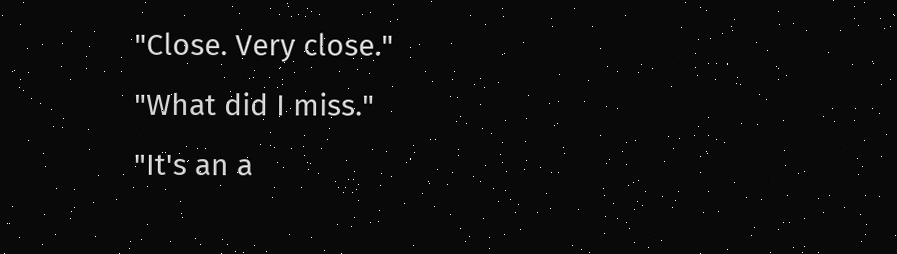"Close. Very close."
"What did I miss."
"It's an a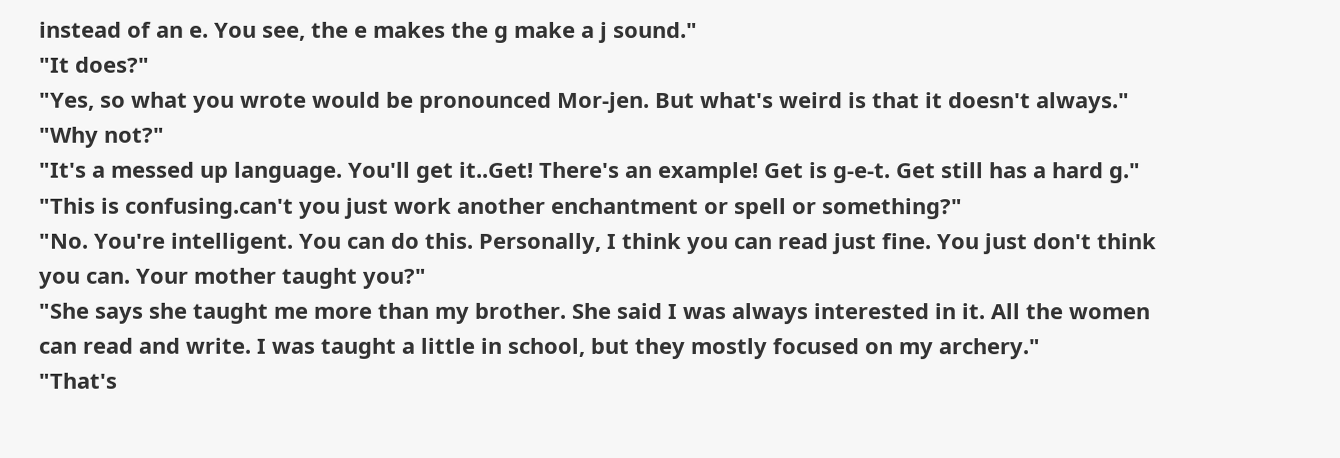instead of an e. You see, the e makes the g make a j sound."
"It does?"
"Yes, so what you wrote would be pronounced Mor-jen. But what's weird is that it doesn't always."
"Why not?"
"It's a messed up language. You'll get it..Get! There's an example! Get is g-e-t. Get still has a hard g."
"This is confusing.can't you just work another enchantment or spell or something?"
"No. You're intelligent. You can do this. Personally, I think you can read just fine. You just don't think you can. Your mother taught you?"
"She says she taught me more than my brother. She said I was always interested in it. All the women can read and write. I was taught a little in school, but they mostly focused on my archery."
"That's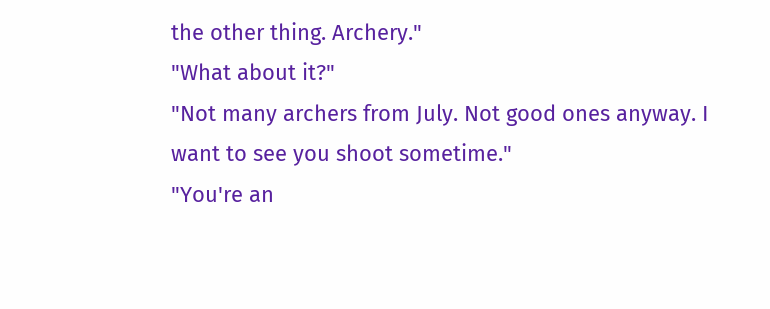the other thing. Archery."
"What about it?"
"Not many archers from July. Not good ones anyway. I want to see you shoot sometime."
"You're an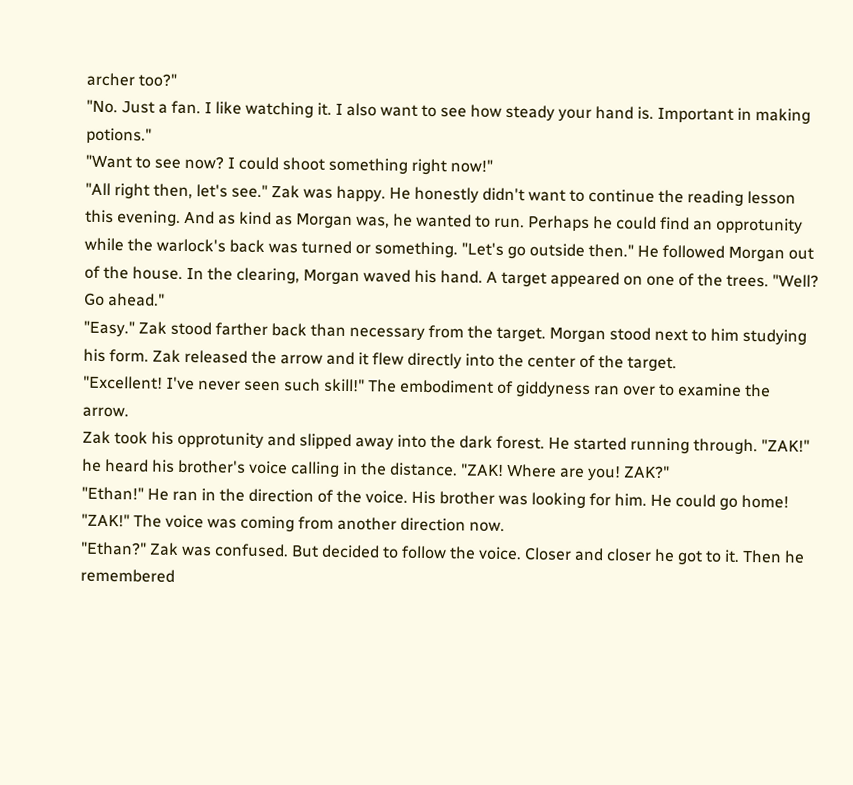archer too?"
"No. Just a fan. I like watching it. I also want to see how steady your hand is. Important in making potions."
"Want to see now? I could shoot something right now!"
"All right then, let's see." Zak was happy. He honestly didn't want to continue the reading lesson this evening. And as kind as Morgan was, he wanted to run. Perhaps he could find an opprotunity while the warlock's back was turned or something. "Let's go outside then." He followed Morgan out of the house. In the clearing, Morgan waved his hand. A target appeared on one of the trees. "Well? Go ahead."
"Easy." Zak stood farther back than necessary from the target. Morgan stood next to him studying his form. Zak released the arrow and it flew directly into the center of the target.
"Excellent! I've never seen such skill!" The embodiment of giddyness ran over to examine the arrow.
Zak took his opprotunity and slipped away into the dark forest. He started running through. "ZAK!" he heard his brother's voice calling in the distance. "ZAK! Where are you! ZAK?"
"Ethan!" He ran in the direction of the voice. His brother was looking for him. He could go home!
"ZAK!" The voice was coming from another direction now.
"Ethan?" Zak was confused. But decided to follow the voice. Closer and closer he got to it. Then he remembered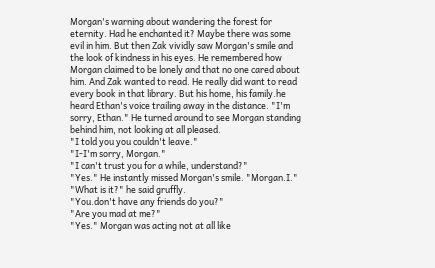Morgan's warning about wandering the forest for eternity. Had he enchanted it? Maybe there was some evil in him. But then Zak vividly saw Morgan's smile and the look of kindness in his eyes. He remembered how Morgan claimed to be lonely and that no one cared about him. And Zak wanted to read. He really did want to read every book in that library. But his home, his family.he heard Ethan's voice trailing away in the distance. "I'm sorry, Ethan." He turned around to see Morgan standing behind him, not looking at all pleased.
"I told you you couldn't leave."
"I-I'm sorry, Morgan."
"I can't trust you for a while, understand?"
"Yes." He instantly missed Morgan's smile. "Morgan.I."
"What is it?" he said gruffly.
"You.don't have any friends do you?"
"Are you mad at me?"
"Yes." Morgan was acting not at all like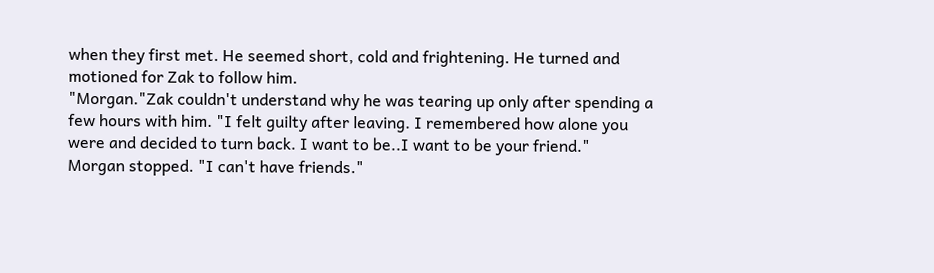when they first met. He seemed short, cold and frightening. He turned and motioned for Zak to follow him.
"Morgan."Zak couldn't understand why he was tearing up only after spending a few hours with him. "I felt guilty after leaving. I remembered how alone you were and decided to turn back. I want to be..I want to be your friend."
Morgan stopped. "I can't have friends."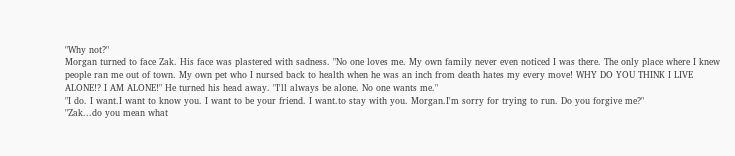"Why not?"
Morgan turned to face Zak. His face was plastered with sadness. "No one loves me. My own family never even noticed I was there. The only place where I knew people ran me out of town. My own pet who I nursed back to health when he was an inch from death hates my every move! WHY DO YOU THINK I LIVE ALONE!? I AM ALONE!" He turned his head away. "I'll always be alone. No one wants me."
"I do. I want.I want to know you. I want to be your friend. I want.to stay with you. Morgan.I'm sorry for trying to run. Do you forgive me?"
"Zak...do you mean what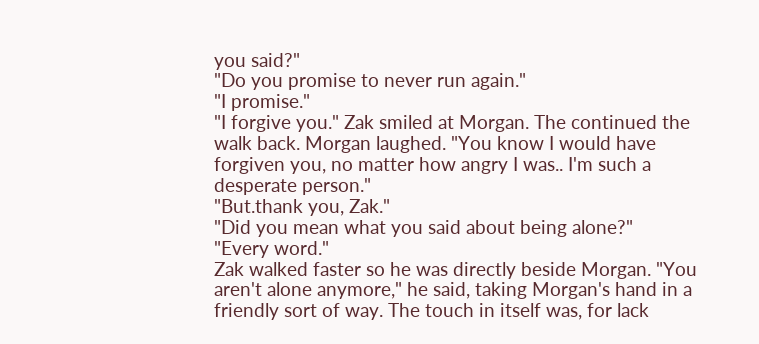you said?"
"Do you promise to never run again."
"I promise."
"I forgive you." Zak smiled at Morgan. The continued the walk back. Morgan laughed. "You know I would have forgiven you, no matter how angry I was.. I'm such a desperate person."
"But.thank you, Zak."
"Did you mean what you said about being alone?"
"Every word."
Zak walked faster so he was directly beside Morgan. "You aren't alone anymore," he said, taking Morgan's hand in a friendly sort of way. The touch in itself was, for lack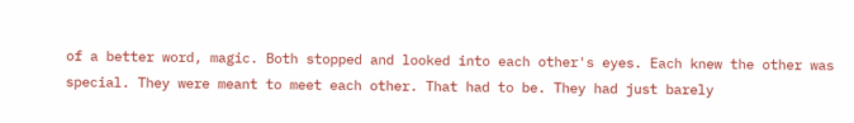of a better word, magic. Both stopped and looked into each other's eyes. Each knew the other was special. They were meant to meet each other. That had to be. They had just barely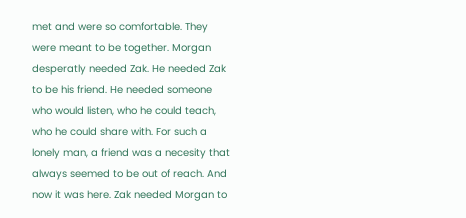met and were so comfortable. They were meant to be together. Morgan desperatly needed Zak. He needed Zak to be his friend. He needed someone who would listen, who he could teach, who he could share with. For such a lonely man, a friend was a necesity that always seemed to be out of reach. And now it was here. Zak needed Morgan to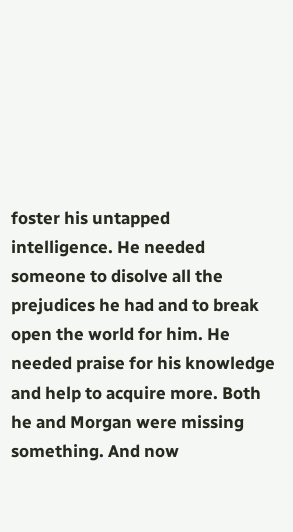foster his untapped intelligence. He needed someone to disolve all the prejudices he had and to break open the world for him. He needed praise for his knowledge and help to acquire more. Both he and Morgan were missing something. And now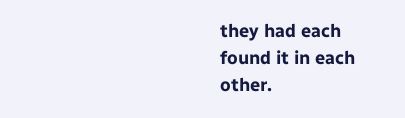they had each found it in each other.